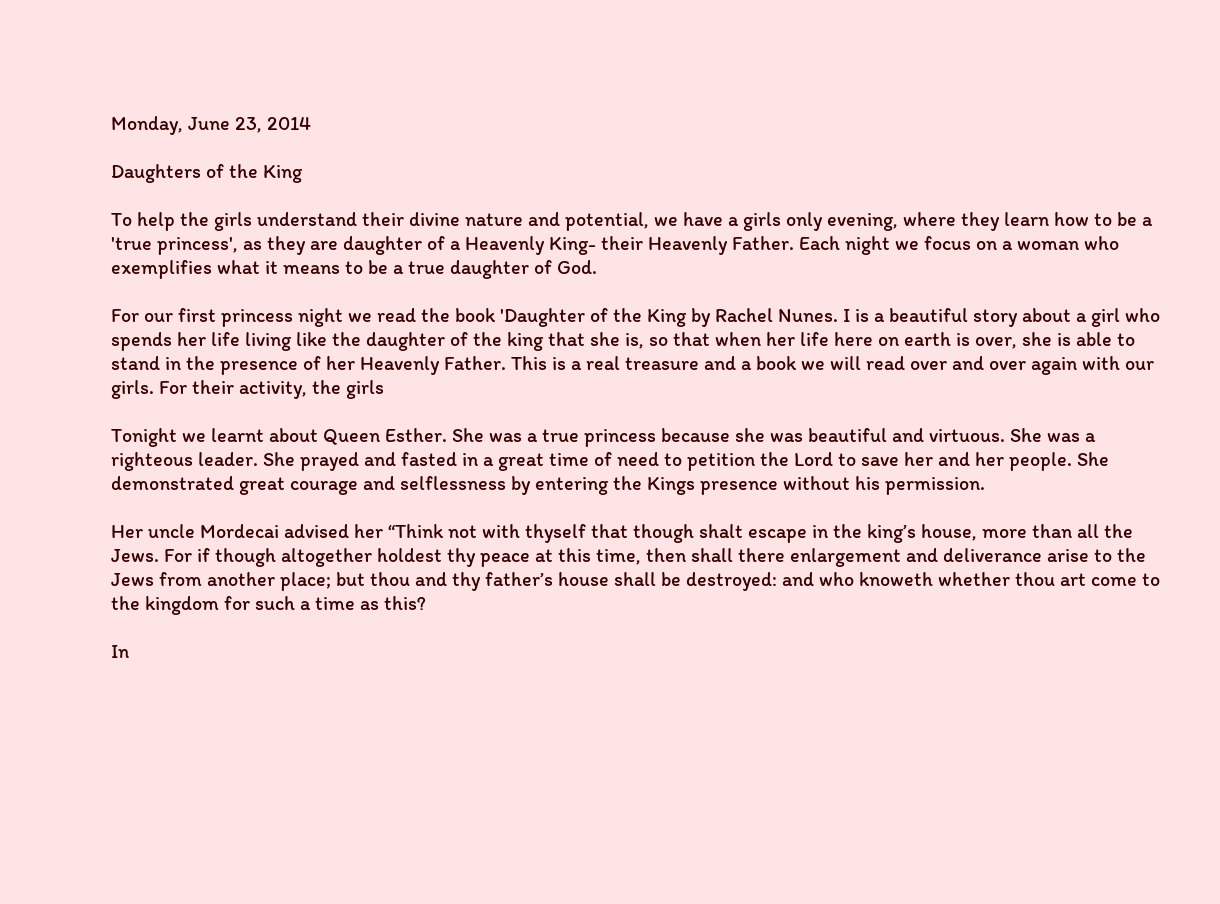Monday, June 23, 2014

Daughters of the King

To help the girls understand their divine nature and potential, we have a girls only evening, where they learn how to be a 'true princess', as they are daughter of a Heavenly King- their Heavenly Father. Each night we focus on a woman who exemplifies what it means to be a true daughter of God.

For our first princess night we read the book 'Daughter of the King by Rachel Nunes. I is a beautiful story about a girl who spends her life living like the daughter of the king that she is, so that when her life here on earth is over, she is able to stand in the presence of her Heavenly Father. This is a real treasure and a book we will read over and over again with our girls. For their activity, the girls

Tonight we learnt about Queen Esther. She was a true princess because she was beautiful and virtuous. She was a righteous leader. She prayed and fasted in a great time of need to petition the Lord to save her and her people. She demonstrated great courage and selflessness by entering the Kings presence without his permission.

Her uncle Mordecai advised her “Think not with thyself that though shalt escape in the king’s house, more than all the Jews. For if though altogether holdest thy peace at this time, then shall there enlargement and deliverance arise to the Jews from another place; but thou and thy father’s house shall be destroyed: and who knoweth whether thou art come to the kingdom for such a time as this?

In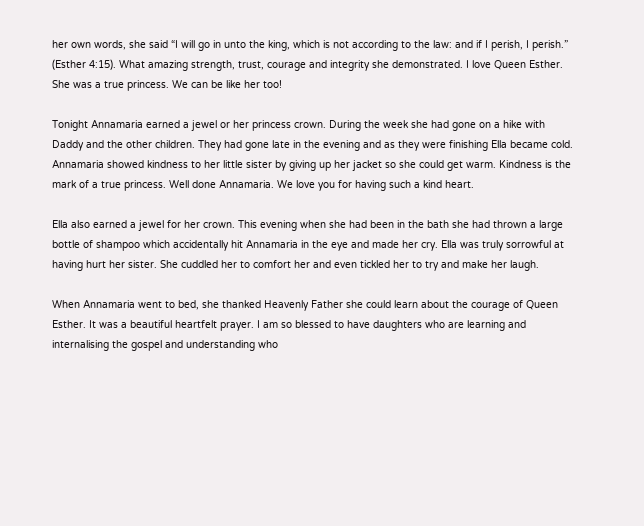her own words, she said “I will go in unto the king, which is not according to the law: and if I perish, I perish.” (Esther 4:15). What amazing strength, trust, courage and integrity she demonstrated. I love Queen Esther. She was a true princess. We can be like her too!

Tonight Annamaria earned a jewel or her princess crown. During the week she had gone on a hike with Daddy and the other children. They had gone late in the evening and as they were finishing Ella became cold. Annamaria showed kindness to her little sister by giving up her jacket so she could get warm. Kindness is the mark of a true princess. Well done Annamaria. We love you for having such a kind heart.

Ella also earned a jewel for her crown. This evening when she had been in the bath she had thrown a large bottle of shampoo which accidentally hit Annamaria in the eye and made her cry. Ella was truly sorrowful at having hurt her sister. She cuddled her to comfort her and even tickled her to try and make her laugh.

When Annamaria went to bed, she thanked Heavenly Father she could learn about the courage of Queen Esther. It was a beautiful heartfelt prayer. I am so blessed to have daughters who are learning and internalising the gospel and understanding who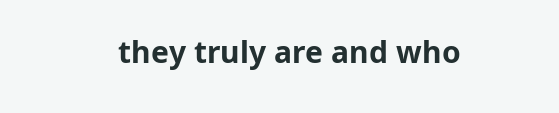they truly are and who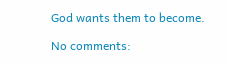God wants them to become.

No comments: